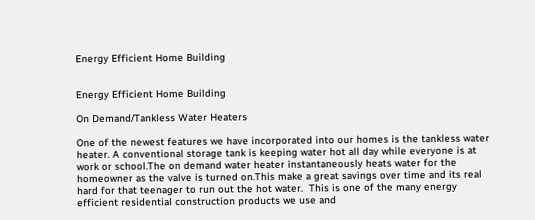Energy Efficient Home Building


Energy Efficient Home Building

On Demand/Tankless Water Heaters

One of the newest features we have incorporated into our homes is the tankless water heater. A conventional storage tank is keeping water hot all day while everyone is at work or school.The on demand water heater instantaneously heats water for the homeowner as the valve is turned on.This make a great savings over time and its real hard for that teenager to run out the hot water.  This is one of the many energy efficient residential construction products we use and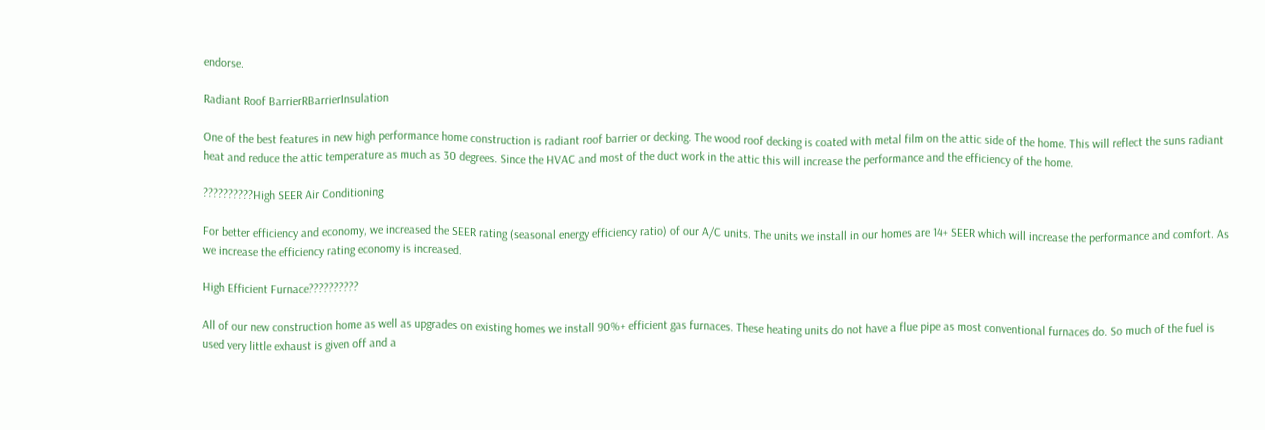endorse.

Radiant Roof BarrierRBarrierInsulation

One of the best features in new high performance home construction is radiant roof barrier or decking. The wood roof decking is coated with metal film on the attic side of the home. This will reflect the suns radiant heat and reduce the attic temperature as much as 30 degrees. Since the HVAC and most of the duct work in the attic this will increase the performance and the efficiency of the home.

??????????High SEER Air Conditioning

For better efficiency and economy, we increased the SEER rating (seasonal energy efficiency ratio) of our A/C units. The units we install in our homes are 14+ SEER which will increase the performance and comfort. As we increase the efficiency rating economy is increased.

High Efficient Furnace??????????

All of our new construction home as well as upgrades on existing homes we install 90%+ efficient gas furnaces. These heating units do not have a flue pipe as most conventional furnaces do. So much of the fuel is used very little exhaust is given off and a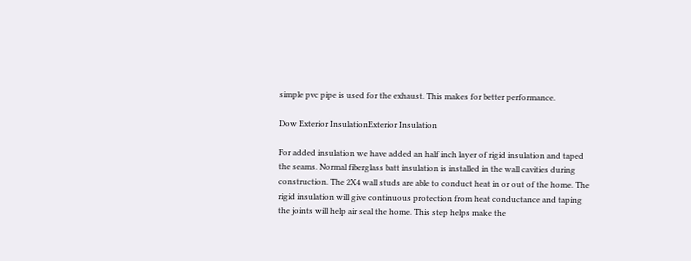simple pvc pipe is used for the exhaust. This makes for better performance.

Dow Exterior InsulationExterior Insulation

For added insulation we have added an half inch layer of rigid insulation and taped the seams. Normal fiberglass batt insulation is installed in the wall cavities during construction. The 2X4 wall studs are able to conduct heat in or out of the home. The rigid insulation will give continuous protection from heat conductance and taping the joints will help air seal the home. This step helps make the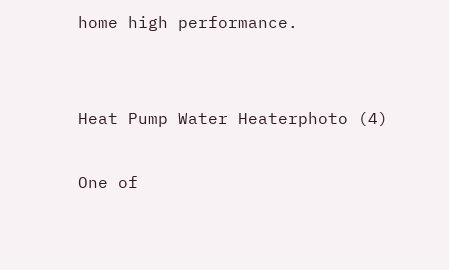home high performance.


Heat Pump Water Heaterphoto (4)

One of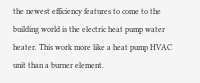the newest efficiency features to come to the building world is the electric heat pump water heater. This work more like a heat pump HVAC unit than a burner element.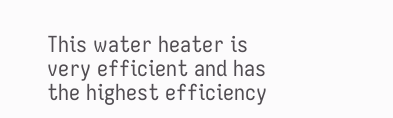This water heater is very efficient and has the highest efficiency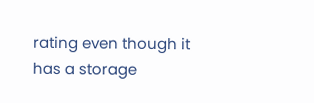rating even though it has a storage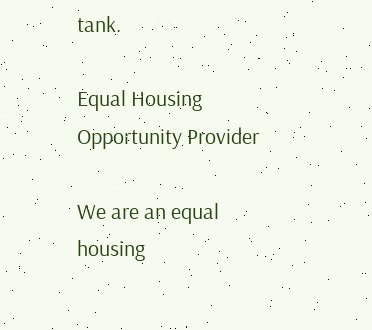tank.

Equal Housing Opportunity Provider

We are an equal housing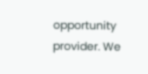opportunity provider. We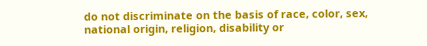do not discriminate on the basis of race, color, sex, national origin, religion, disability or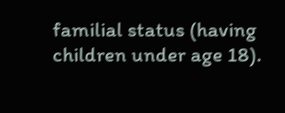familial status (having children under age 18).